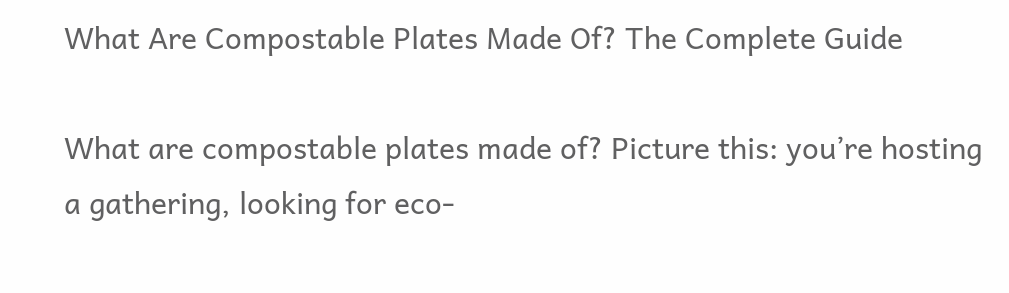What Are Compostable Plates Made Of? The Complete Guide

What are compostable plates made of? Picture this: you’re hosting a gathering, looking for eco-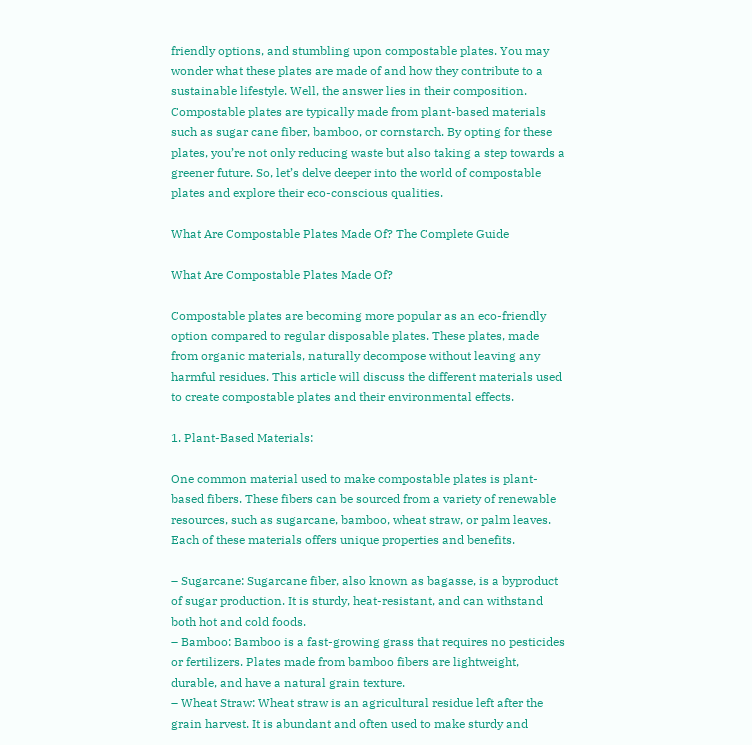friendly options, and stumbling upon compostable plates. You may wonder what these plates are made of and how they contribute to a sustainable lifestyle. Well, the answer lies in their composition. Compostable plates are typically made from plant-based materials such as sugar cane fiber, bamboo, or cornstarch. By opting for these plates, you’re not only reducing waste but also taking a step towards a greener future. So, let’s delve deeper into the world of compostable plates and explore their eco-conscious qualities.

What Are Compostable Plates Made Of? The Complete Guide

What Are Compostable Plates Made Of?

Compostable plates are becoming more popular as an eco-friendly option compared to regular disposable plates. These plates, made from organic materials, naturally decompose without leaving any harmful residues. This article will discuss the different materials used to create compostable plates and their environmental effects.

1. Plant-Based Materials:

One common material used to make compostable plates is plant-based fibers. These fibers can be sourced from a variety of renewable resources, such as sugarcane, bamboo, wheat straw, or palm leaves. Each of these materials offers unique properties and benefits.

– Sugarcane: Sugarcane fiber, also known as bagasse, is a byproduct of sugar production. It is sturdy, heat-resistant, and can withstand both hot and cold foods.
– Bamboo: Bamboo is a fast-growing grass that requires no pesticides or fertilizers. Plates made from bamboo fibers are lightweight, durable, and have a natural grain texture.
– Wheat Straw: Wheat straw is an agricultural residue left after the grain harvest. It is abundant and often used to make sturdy and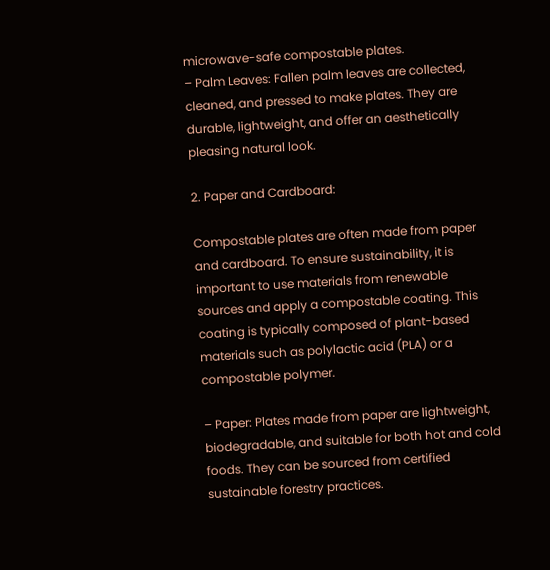microwave-safe compostable plates.
– Palm Leaves: Fallen palm leaves are collected, cleaned, and pressed to make plates. They are durable, lightweight, and offer an aesthetically pleasing natural look.

2. Paper and Cardboard:

Compostable plates are often made from paper and cardboard. To ensure sustainability, it is important to use materials from renewable sources and apply a compostable coating. This coating is typically composed of plant-based materials such as polylactic acid (PLA) or a compostable polymer.

– Paper: Plates made from paper are lightweight, biodegradable, and suitable for both hot and cold foods. They can be sourced from certified sustainable forestry practices.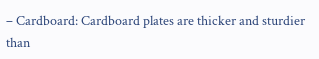– Cardboard: Cardboard plates are thicker and sturdier than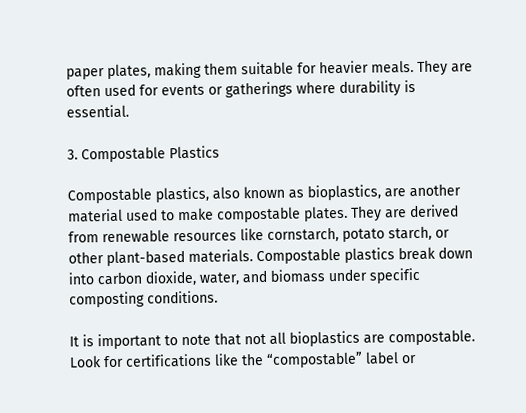paper plates, making them suitable for heavier meals. They are often used for events or gatherings where durability is essential.

3. Compostable Plastics

Compostable plastics, also known as bioplastics, are another material used to make compostable plates. They are derived from renewable resources like cornstarch, potato starch, or other plant-based materials. Compostable plastics break down into carbon dioxide, water, and biomass under specific composting conditions.

It is important to note that not all bioplastics are compostable. Look for certifications like the “compostable” label or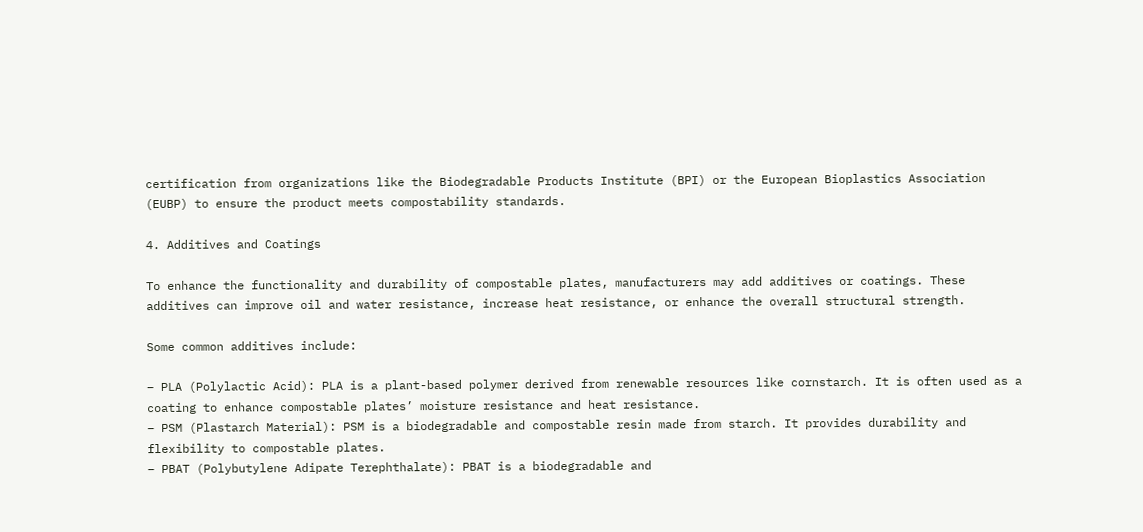certification from organizations like the Biodegradable Products Institute (BPI) or the European Bioplastics Association (EUBP) to ensure the product meets compostability standards.

4. Additives and Coatings

To enhance the functionality and durability of compostable plates, manufacturers may add additives or coatings. These additives can improve oil and water resistance, increase heat resistance, or enhance the overall structural strength.

Some common additives include:

– PLA (Polylactic Acid): PLA is a plant-based polymer derived from renewable resources like cornstarch. It is often used as a coating to enhance compostable plates’ moisture resistance and heat resistance.
– PSM (Plastarch Material): PSM is a biodegradable and compostable resin made from starch. It provides durability and flexibility to compostable plates.
– PBAT (Polybutylene Adipate Terephthalate): PBAT is a biodegradable and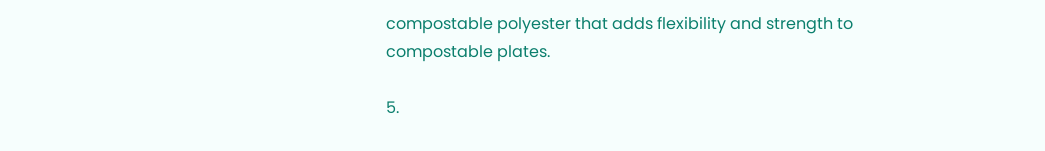compostable polyester that adds flexibility and strength to compostable plates.

5.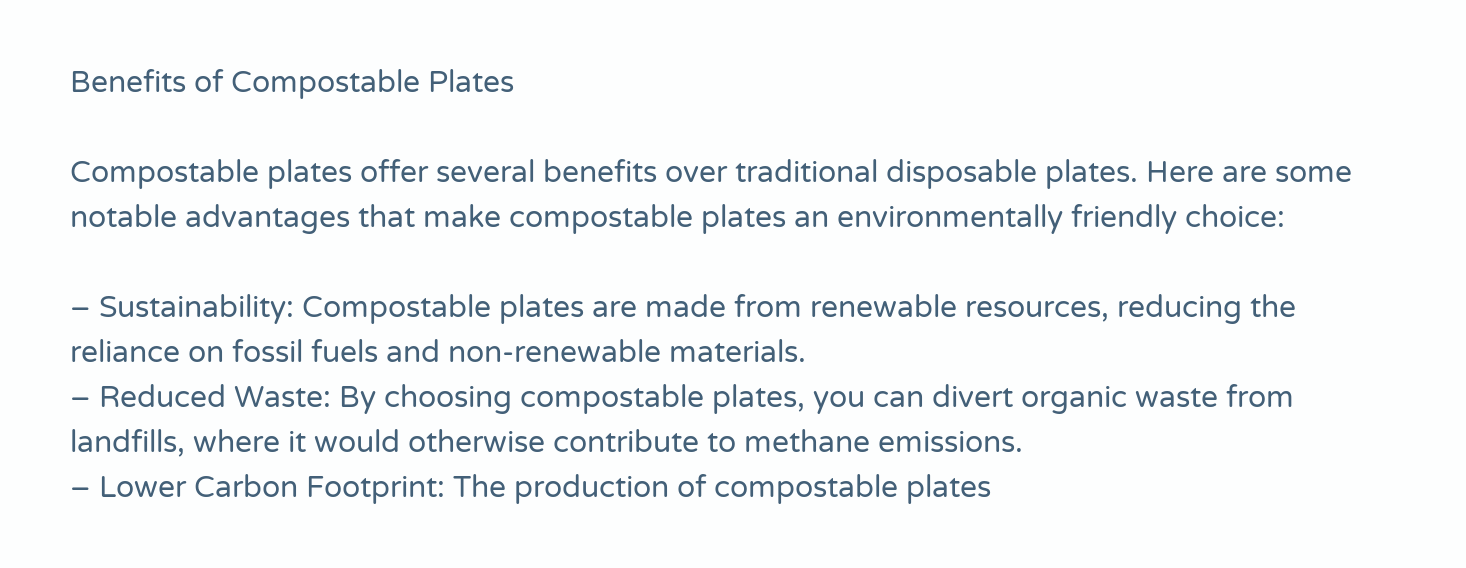Benefits of Compostable Plates

Compostable plates offer several benefits over traditional disposable plates. Here are some notable advantages that make compostable plates an environmentally friendly choice:

– Sustainability: Compostable plates are made from renewable resources, reducing the reliance on fossil fuels and non-renewable materials.
– Reduced Waste: By choosing compostable plates, you can divert organic waste from landfills, where it would otherwise contribute to methane emissions.
– Lower Carbon Footprint: The production of compostable plates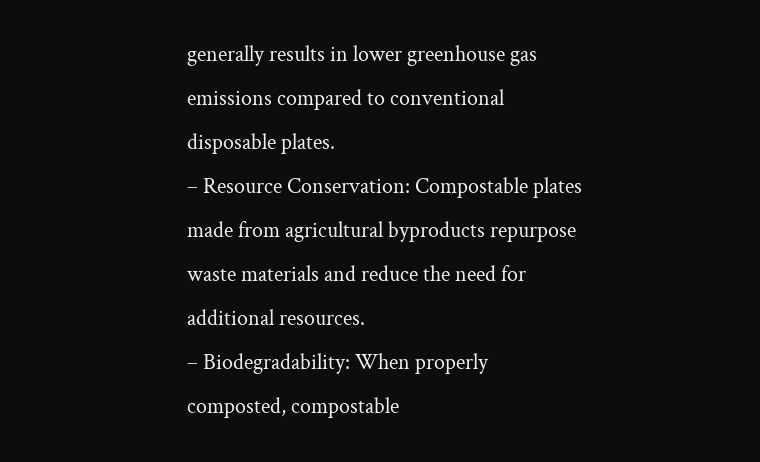generally results in lower greenhouse gas emissions compared to conventional disposable plates.
– Resource Conservation: Compostable plates made from agricultural byproducts repurpose waste materials and reduce the need for additional resources.
– Biodegradability: When properly composted, compostable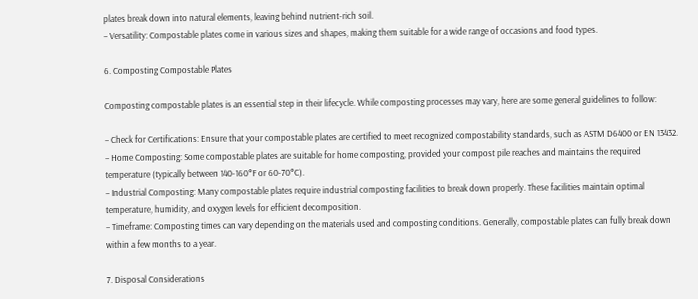plates break down into natural elements, leaving behind nutrient-rich soil.
– Versatility: Compostable plates come in various sizes and shapes, making them suitable for a wide range of occasions and food types.

6. Composting Compostable Plates

Composting compostable plates is an essential step in their lifecycle. While composting processes may vary, here are some general guidelines to follow:

– Check for Certifications: Ensure that your compostable plates are certified to meet recognized compostability standards, such as ASTM D6400 or EN 13432.
– Home Composting: Some compostable plates are suitable for home composting, provided your compost pile reaches and maintains the required temperature (typically between 140-160°F or 60-70°C).
– Industrial Composting: Many compostable plates require industrial composting facilities to break down properly. These facilities maintain optimal temperature, humidity, and oxygen levels for efficient decomposition.
– Timeframe: Composting times can vary depending on the materials used and composting conditions. Generally, compostable plates can fully break down within a few months to a year.

7. Disposal Considerations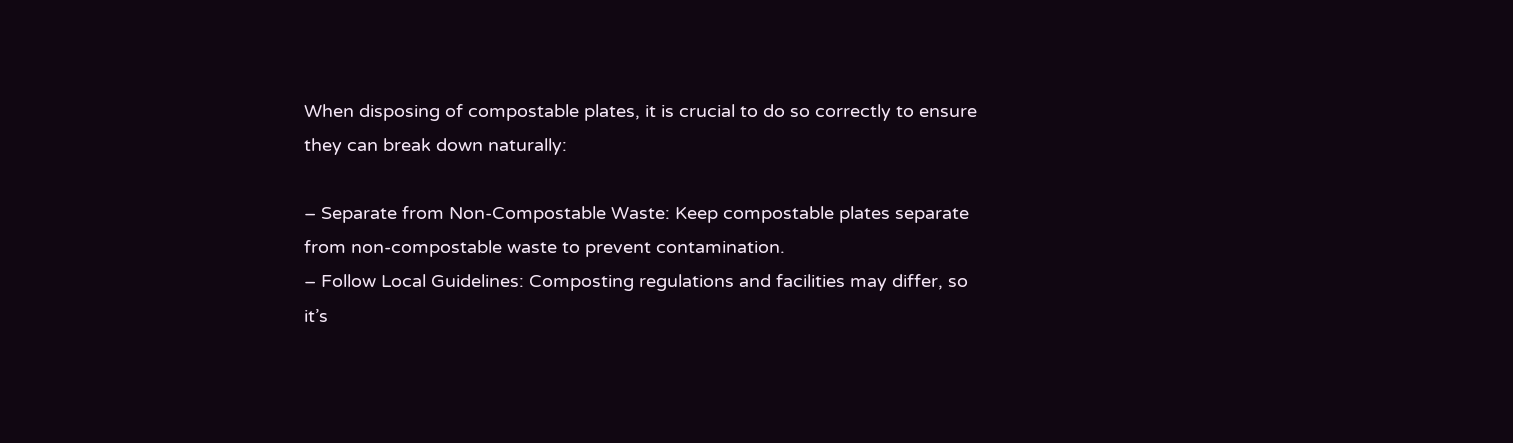When disposing of compostable plates, it is crucial to do so correctly to ensure they can break down naturally:

– Separate from Non-Compostable Waste: Keep compostable plates separate from non-compostable waste to prevent contamination.
– Follow Local Guidelines: Composting regulations and facilities may differ, so it’s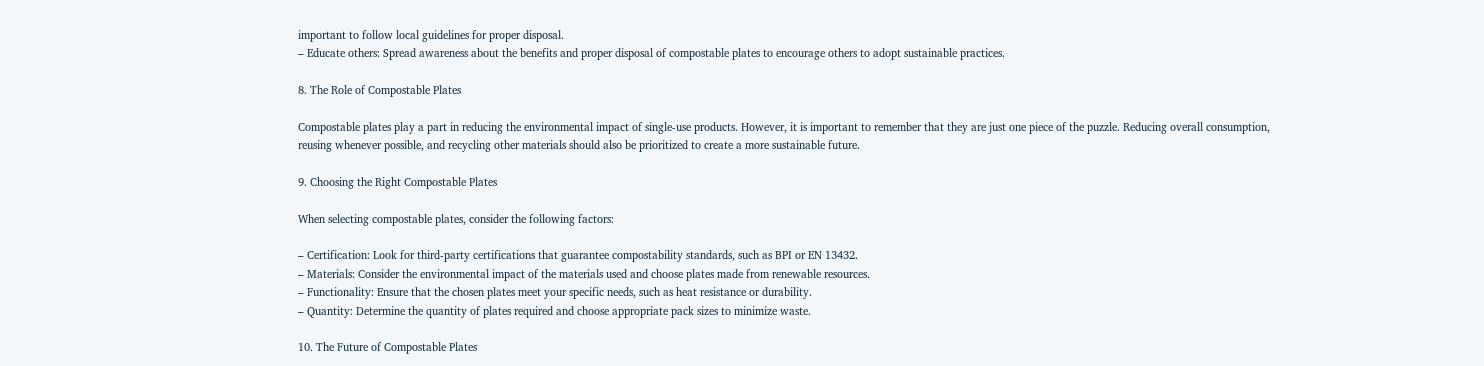important to follow local guidelines for proper disposal.
– Educate others: Spread awareness about the benefits and proper disposal of compostable plates to encourage others to adopt sustainable practices.

8. The Role of Compostable Plates

Compostable plates play a part in reducing the environmental impact of single-use products. However, it is important to remember that they are just one piece of the puzzle. Reducing overall consumption, reusing whenever possible, and recycling other materials should also be prioritized to create a more sustainable future.

9. Choosing the Right Compostable Plates

When selecting compostable plates, consider the following factors:

– Certification: Look for third-party certifications that guarantee compostability standards, such as BPI or EN 13432.
– Materials: Consider the environmental impact of the materials used and choose plates made from renewable resources.
– Functionality: Ensure that the chosen plates meet your specific needs, such as heat resistance or durability.
– Quantity: Determine the quantity of plates required and choose appropriate pack sizes to minimize waste.

10. The Future of Compostable Plates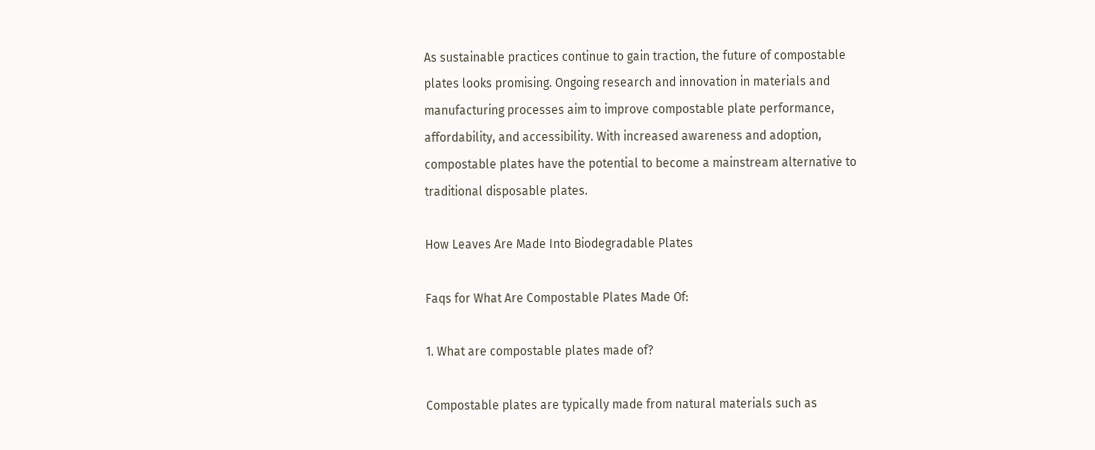As sustainable practices continue to gain traction, the future of compostable plates looks promising. Ongoing research and innovation in materials and manufacturing processes aim to improve compostable plate performance, affordability, and accessibility. With increased awareness and adoption, compostable plates have the potential to become a mainstream alternative to traditional disposable plates.

How Leaves Are Made Into Biodegradable Plates

Faqs for What Are Compostable Plates Made Of:

1. What are compostable plates made of?

Compostable plates are typically made from natural materials such as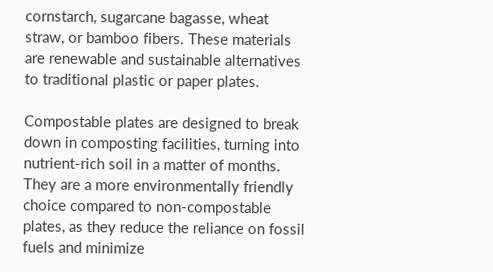cornstarch, sugarcane bagasse, wheat straw, or bamboo fibers. These materials are renewable and sustainable alternatives to traditional plastic or paper plates.

Compostable plates are designed to break down in composting facilities, turning into nutrient-rich soil in a matter of months. They are a more environmentally friendly choice compared to non-compostable plates, as they reduce the reliance on fossil fuels and minimize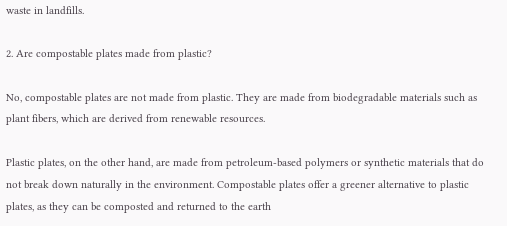waste in landfills.

2. Are compostable plates made from plastic?

No, compostable plates are not made from plastic. They are made from biodegradable materials such as plant fibers, which are derived from renewable resources.

Plastic plates, on the other hand, are made from petroleum-based polymers or synthetic materials that do not break down naturally in the environment. Compostable plates offer a greener alternative to plastic plates, as they can be composted and returned to the earth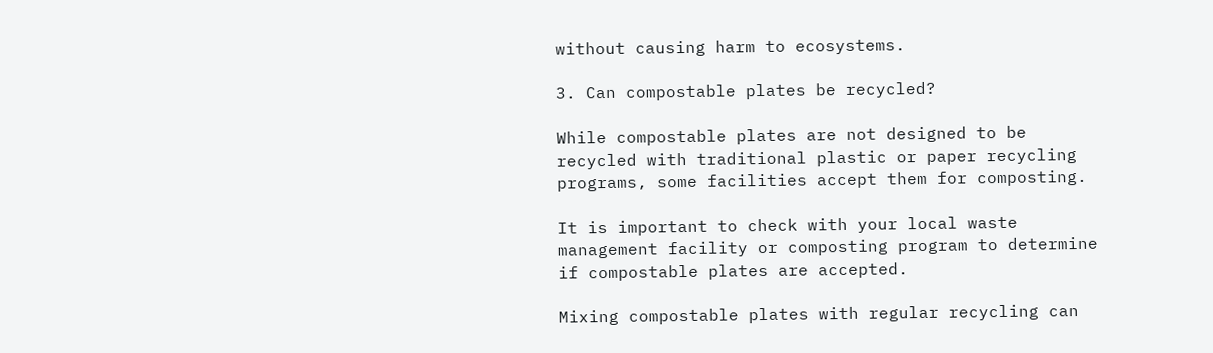without causing harm to ecosystems.

3. Can compostable plates be recycled?

While compostable plates are not designed to be recycled with traditional plastic or paper recycling programs, some facilities accept them for composting.

It is important to check with your local waste management facility or composting program to determine if compostable plates are accepted.

Mixing compostable plates with regular recycling can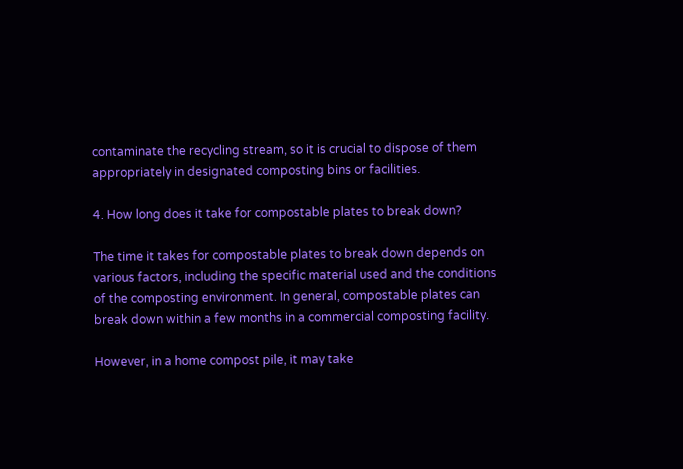contaminate the recycling stream, so it is crucial to dispose of them appropriately in designated composting bins or facilities.

4. How long does it take for compostable plates to break down?

The time it takes for compostable plates to break down depends on various factors, including the specific material used and the conditions of the composting environment. In general, compostable plates can break down within a few months in a commercial composting facility.

However, in a home compost pile, it may take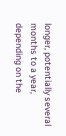longer, potentially several months to a year, depending on the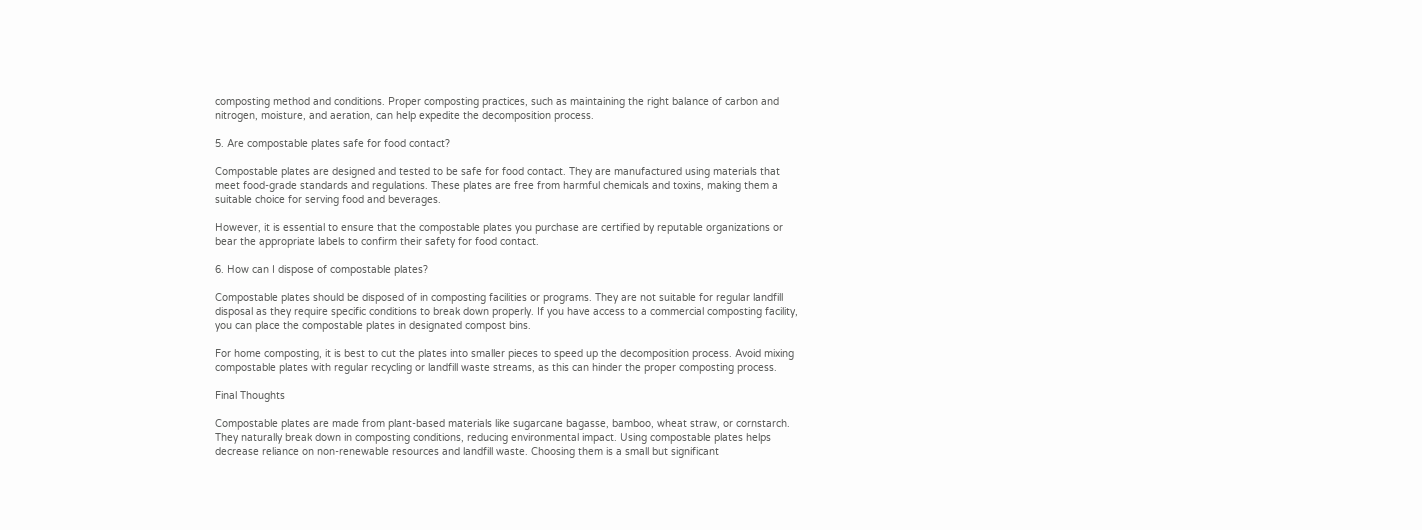composting method and conditions. Proper composting practices, such as maintaining the right balance of carbon and nitrogen, moisture, and aeration, can help expedite the decomposition process.

5. Are compostable plates safe for food contact?

Compostable plates are designed and tested to be safe for food contact. They are manufactured using materials that meet food-grade standards and regulations. These plates are free from harmful chemicals and toxins, making them a suitable choice for serving food and beverages.

However, it is essential to ensure that the compostable plates you purchase are certified by reputable organizations or bear the appropriate labels to confirm their safety for food contact.

6. How can I dispose of compostable plates?

Compostable plates should be disposed of in composting facilities or programs. They are not suitable for regular landfill disposal as they require specific conditions to break down properly. If you have access to a commercial composting facility, you can place the compostable plates in designated compost bins.

For home composting, it is best to cut the plates into smaller pieces to speed up the decomposition process. Avoid mixing compostable plates with regular recycling or landfill waste streams, as this can hinder the proper composting process.

Final Thoughts

Compostable plates are made from plant-based materials like sugarcane bagasse, bamboo, wheat straw, or cornstarch. They naturally break down in composting conditions, reducing environmental impact. Using compostable plates helps decrease reliance on non-renewable resources and landfill waste. Choosing them is a small but significant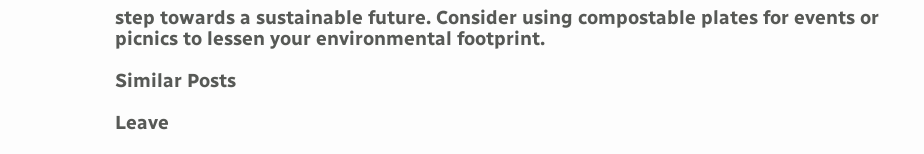step towards a sustainable future. Consider using compostable plates for events or picnics to lessen your environmental footprint.

Similar Posts

Leave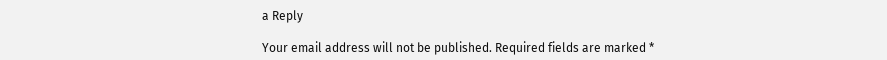a Reply

Your email address will not be published. Required fields are marked *